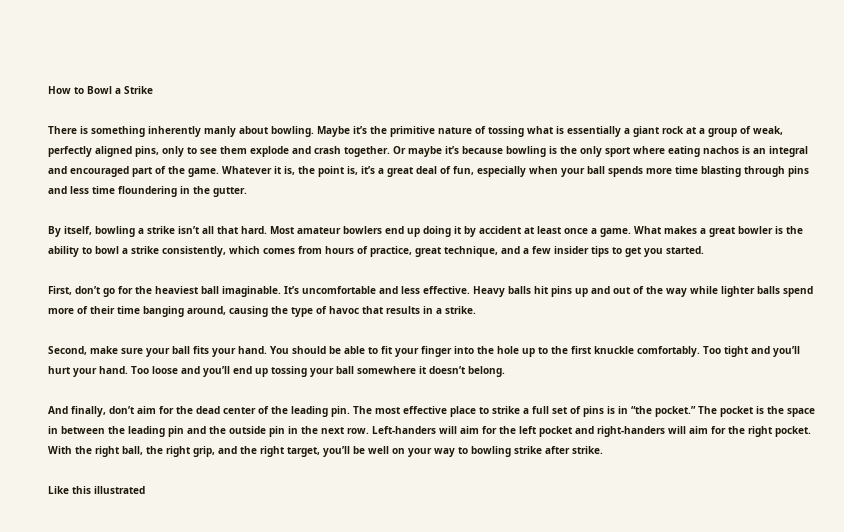How to Bowl a Strike

There is something inherently manly about bowling. Maybe it’s the primitive nature of tossing what is essentially a giant rock at a group of weak, perfectly aligned pins, only to see them explode and crash together. Or maybe it’s because bowling is the only sport where eating nachos is an integral and encouraged part of the game. Whatever it is, the point is, it’s a great deal of fun, especially when your ball spends more time blasting through pins and less time floundering in the gutter.

By itself, bowling a strike isn’t all that hard. Most amateur bowlers end up doing it by accident at least once a game. What makes a great bowler is the ability to bowl a strike consistently, which comes from hours of practice, great technique, and a few insider tips to get you started.

First, don’t go for the heaviest ball imaginable. It’s uncomfortable and less effective. Heavy balls hit pins up and out of the way while lighter balls spend more of their time banging around, causing the type of havoc that results in a strike.

Second, make sure your ball fits your hand. You should be able to fit your finger into the hole up to the first knuckle comfortably. Too tight and you’ll hurt your hand. Too loose and you’ll end up tossing your ball somewhere it doesn’t belong.

And finally, don’t aim for the dead center of the leading pin. The most effective place to strike a full set of pins is in “the pocket.” The pocket is the space in between the leading pin and the outside pin in the next row. Left-handers will aim for the left pocket and right-handers will aim for the right pocket. With the right ball, the right grip, and the right target, you’ll be well on your way to bowling strike after strike.

Like this illustrated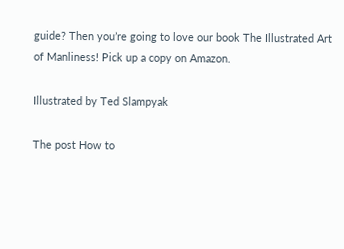guide? Then you’re going to love our book The Illustrated Art of Manliness! Pick up a copy on Amazon.

Illustrated by Ted Slampyak

The post How to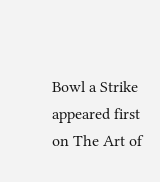Bowl a Strike appeared first on The Art of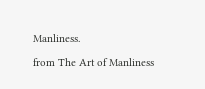Manliness.

from The Art of Manliness